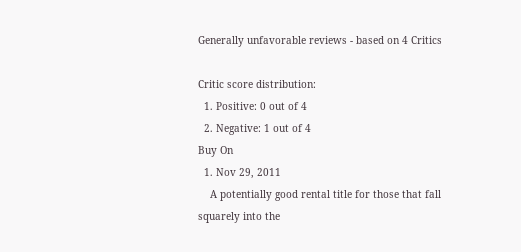Generally unfavorable reviews - based on 4 Critics

Critic score distribution:
  1. Positive: 0 out of 4
  2. Negative: 1 out of 4
Buy On
  1. Nov 29, 2011
    A potentially good rental title for those that fall squarely into the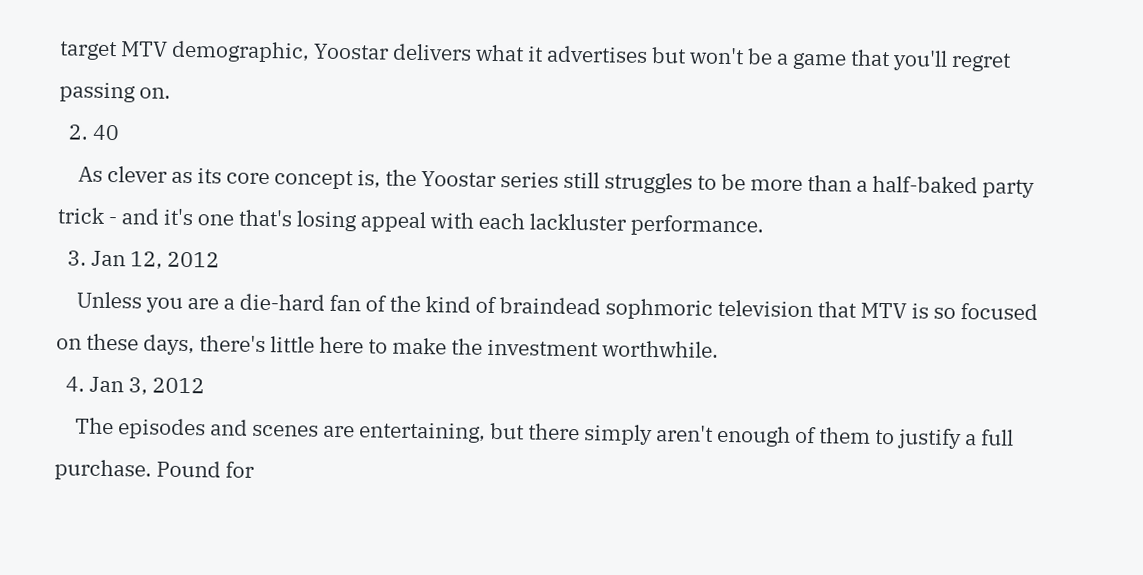target MTV demographic, Yoostar delivers what it advertises but won't be a game that you'll regret passing on.
  2. 40
    As clever as its core concept is, the Yoostar series still struggles to be more than a half-baked party trick - and it's one that's losing appeal with each lackluster performance.
  3. Jan 12, 2012
    Unless you are a die-hard fan of the kind of braindead sophmoric television that MTV is so focused on these days, there's little here to make the investment worthwhile.
  4. Jan 3, 2012
    The episodes and scenes are entertaining, but there simply aren't enough of them to justify a full purchase. Pound for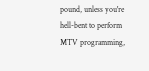pound, unless you're hell-bent to perform MTV programming,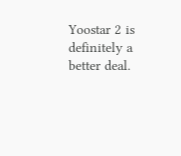Yoostar 2 is definitely a better deal.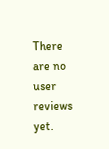There are no user reviews yet.